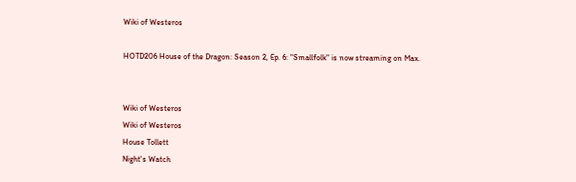Wiki of Westeros

HOTD206 House of the Dragon: Season 2, Ep. 6: "Smallfolk" is now streaming on Max.


Wiki of Westeros
Wiki of Westeros
House Tollett
Night's Watch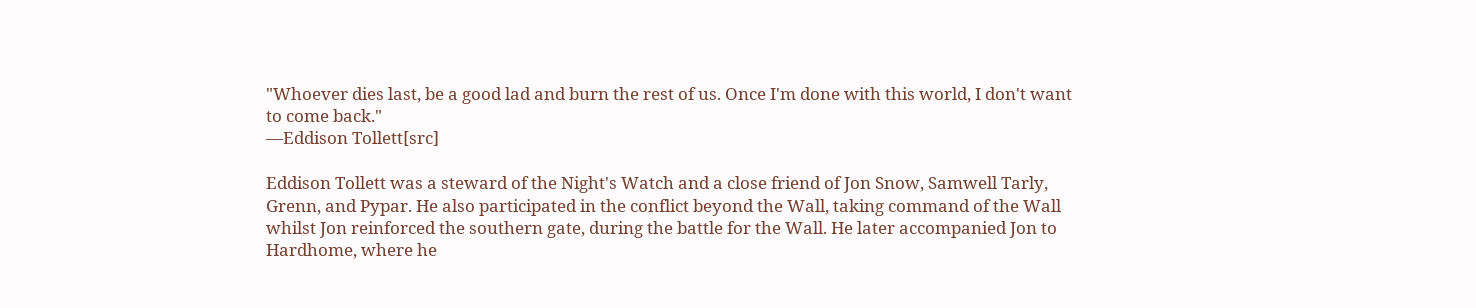"Whoever dies last, be a good lad and burn the rest of us. Once I'm done with this world, I don't want to come back."
―Eddison Tollett[src]

Eddison Tollett was a steward of the Night's Watch and a close friend of Jon Snow, Samwell Tarly, Grenn, and Pypar. He also participated in the conflict beyond the Wall, taking command of the Wall whilst Jon reinforced the southern gate, during the battle for the Wall. He later accompanied Jon to Hardhome, where he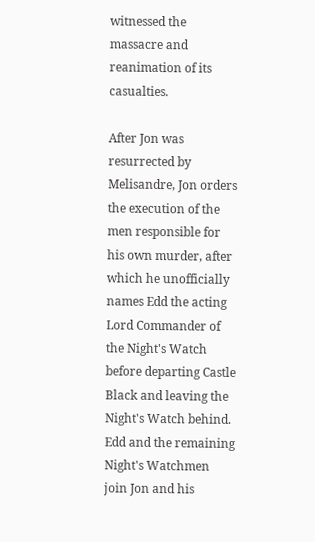witnessed the massacre and reanimation of its casualties.

After Jon was resurrected by Melisandre, Jon orders the execution of the men responsible for his own murder, after which he unofficially names Edd the acting Lord Commander of the Night's Watch before departing Castle Black and leaving the Night's Watch behind. Edd and the remaining Night's Watchmen join Jon and his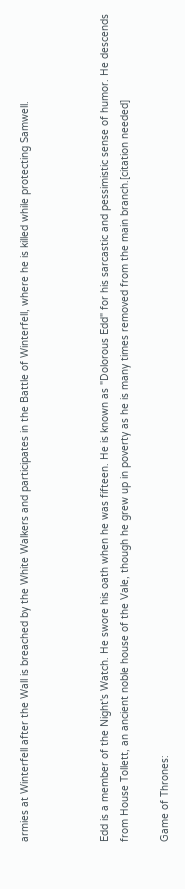armies at Winterfell after the Wall is breached by the White Walkers and participates in the Battle of Winterfell, where he is killed while protecting Samwell.



Edd is a member of the Night's Watch. He swore his oath when he was fifteen. He is known as "Dolorous Edd" for his sarcastic and pessimistic sense of humor. He descends from House Tollett, an ancient noble house of the Vale, though he grew up in poverty as he is many times removed from the main branch.[citation needed]

Game of Thrones: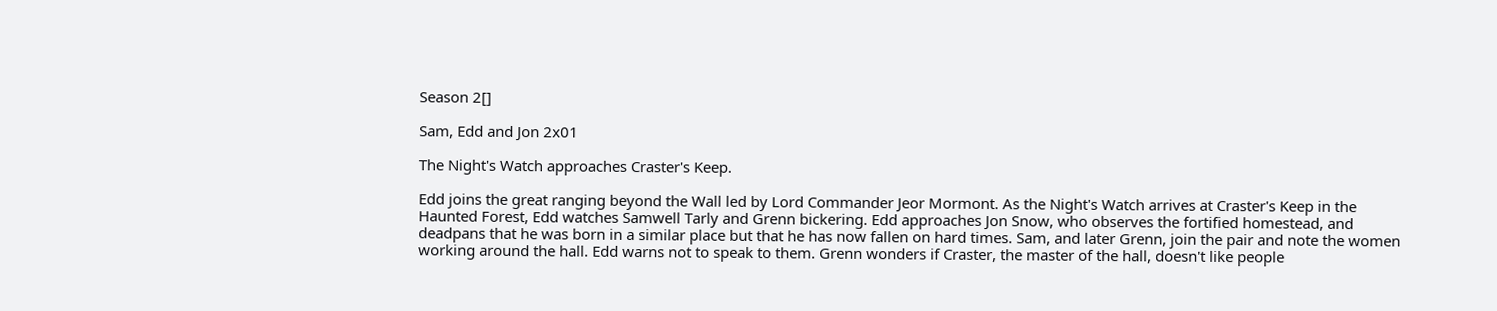Season 2[]

Sam, Edd and Jon 2x01

The Night's Watch approaches Craster's Keep.

Edd joins the great ranging beyond the Wall led by Lord Commander Jeor Mormont. As the Night's Watch arrives at Craster's Keep in the Haunted Forest, Edd watches Samwell Tarly and Grenn bickering. Edd approaches Jon Snow, who observes the fortified homestead, and deadpans that he was born in a similar place but that he has now fallen on hard times. Sam, and later Grenn, join the pair and note the women working around the hall. Edd warns not to speak to them. Grenn wonders if Craster, the master of the hall, doesn't like people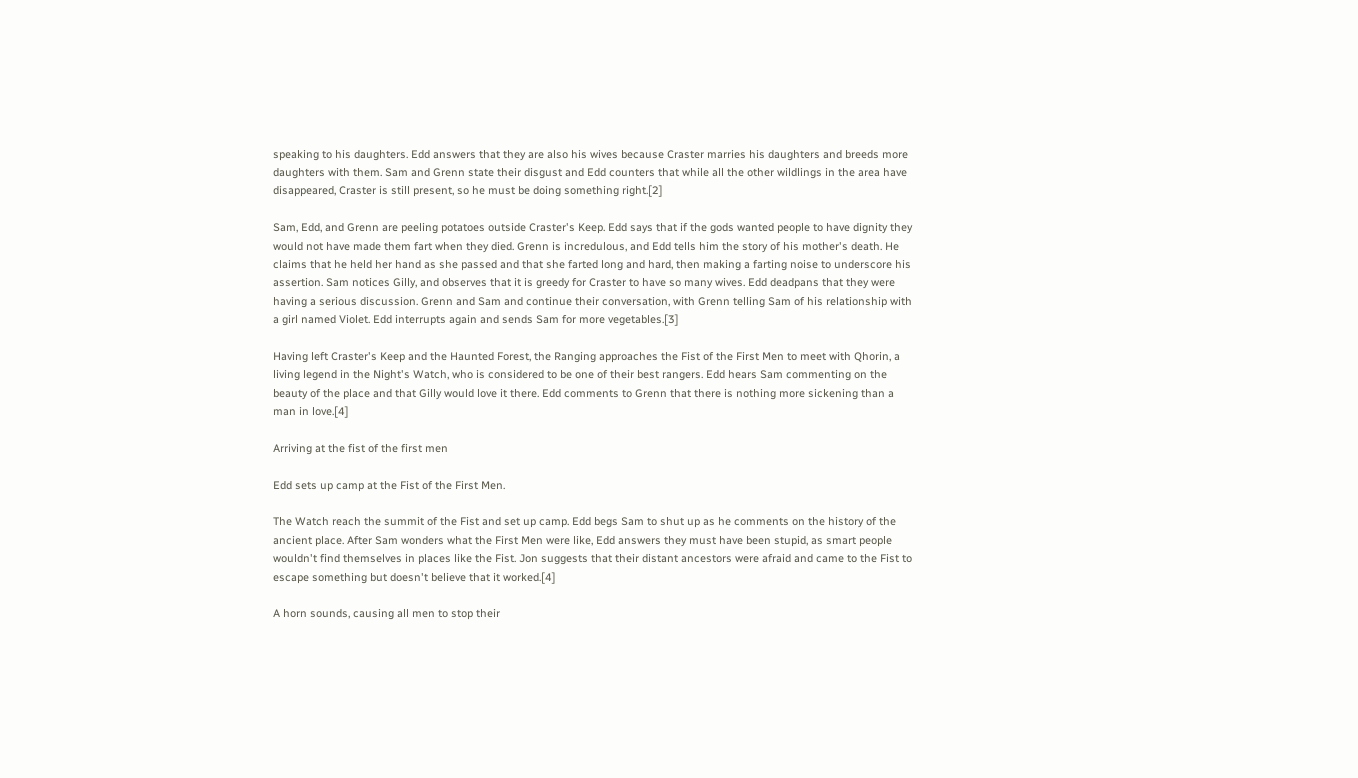speaking to his daughters. Edd answers that they are also his wives because Craster marries his daughters and breeds more daughters with them. Sam and Grenn state their disgust and Edd counters that while all the other wildlings in the area have disappeared, Craster is still present, so he must be doing something right.[2]

Sam, Edd, and Grenn are peeling potatoes outside Craster's Keep. Edd says that if the gods wanted people to have dignity they would not have made them fart when they died. Grenn is incredulous, and Edd tells him the story of his mother's death. He claims that he held her hand as she passed and that she farted long and hard, then making a farting noise to underscore his assertion. Sam notices Gilly, and observes that it is greedy for Craster to have so many wives. Edd deadpans that they were having a serious discussion. Grenn and Sam and continue their conversation, with Grenn telling Sam of his relationship with a girl named Violet. Edd interrupts again and sends Sam for more vegetables.[3]

Having left Craster's Keep and the Haunted Forest, the Ranging approaches the Fist of the First Men to meet with Qhorin, a living legend in the Night's Watch, who is considered to be one of their best rangers. Edd hears Sam commenting on the beauty of the place and that Gilly would love it there. Edd comments to Grenn that there is nothing more sickening than a man in love.[4]

Arriving at the fist of the first men

Edd sets up camp at the Fist of the First Men.

The Watch reach the summit of the Fist and set up camp. Edd begs Sam to shut up as he comments on the history of the ancient place. After Sam wonders what the First Men were like, Edd answers they must have been stupid, as smart people wouldn't find themselves in places like the Fist. Jon suggests that their distant ancestors were afraid and came to the Fist to escape something but doesn't believe that it worked.[4]

A horn sounds, causing all men to stop their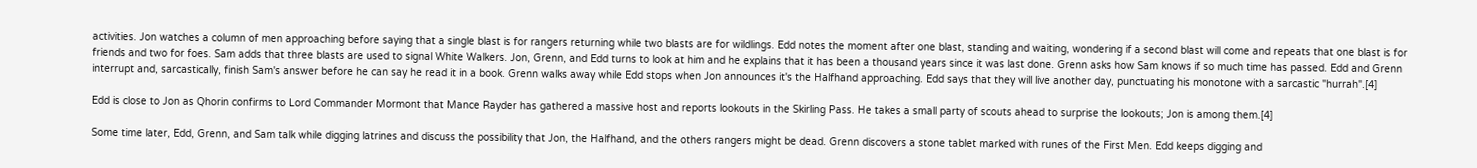activities. Jon watches a column of men approaching before saying that a single blast is for rangers returning while two blasts are for wildlings. Edd notes the moment after one blast, standing and waiting, wondering if a second blast will come and repeats that one blast is for friends and two for foes. Sam adds that three blasts are used to signal White Walkers. Jon, Grenn, and Edd turns to look at him and he explains that it has been a thousand years since it was last done. Grenn asks how Sam knows if so much time has passed. Edd and Grenn interrupt and, sarcastically, finish Sam's answer before he can say he read it in a book. Grenn walks away while Edd stops when Jon announces it's the Halfhand approaching. Edd says that they will live another day, punctuating his monotone with a sarcastic "hurrah".[4]

Edd is close to Jon as Qhorin confirms to Lord Commander Mormont that Mance Rayder has gathered a massive host and reports lookouts in the Skirling Pass. He takes a small party of scouts ahead to surprise the lookouts; Jon is among them.[4]

Some time later, Edd, Grenn, and Sam talk while digging latrines and discuss the possibility that Jon, the Halfhand, and the others rangers might be dead. Grenn discovers a stone tablet marked with runes of the First Men. Edd keeps digging and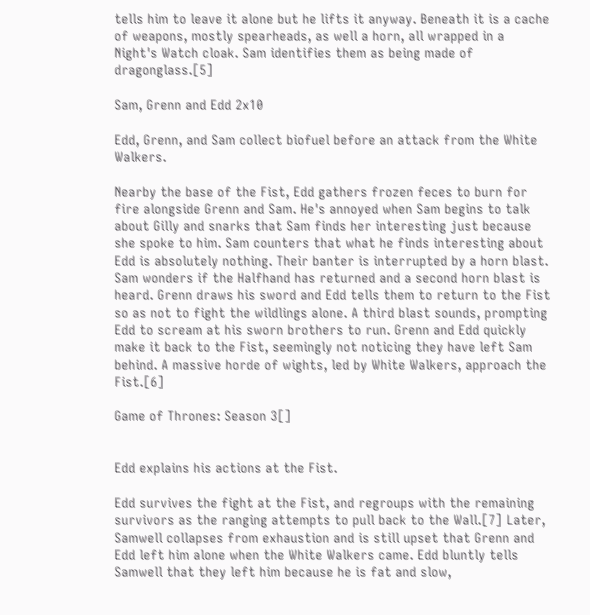tells him to leave it alone but he lifts it anyway. Beneath it is a cache of weapons, mostly spearheads, as well a horn, all wrapped in a Night's Watch cloak. Sam identifies them as being made of dragonglass.[5]

Sam, Grenn and Edd 2x10

Edd, Grenn, and Sam collect biofuel before an attack from the White Walkers.

Nearby the base of the Fist, Edd gathers frozen feces to burn for fire alongside Grenn and Sam. He's annoyed when Sam begins to talk about Gilly and snarks that Sam finds her interesting just because she spoke to him. Sam counters that what he finds interesting about Edd is absolutely nothing. Their banter is interrupted by a horn blast. Sam wonders if the Halfhand has returned and a second horn blast is heard. Grenn draws his sword and Edd tells them to return to the Fist so as not to fight the wildlings alone. A third blast sounds, prompting Edd to scream at his sworn brothers to run. Grenn and Edd quickly make it back to the Fist, seemingly not noticing they have left Sam behind. A massive horde of wights, led by White Walkers, approach the Fist.[6]

Game of Thrones: Season 3[]


Edd explains his actions at the Fist.

Edd survives the fight at the Fist, and regroups with the remaining survivors as the ranging attempts to pull back to the Wall.[7] Later, Samwell collapses from exhaustion and is still upset that Grenn and Edd left him alone when the White Walkers came. Edd bluntly tells Samwell that they left him because he is fat and slow,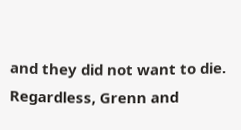and they did not want to die. Regardless, Grenn and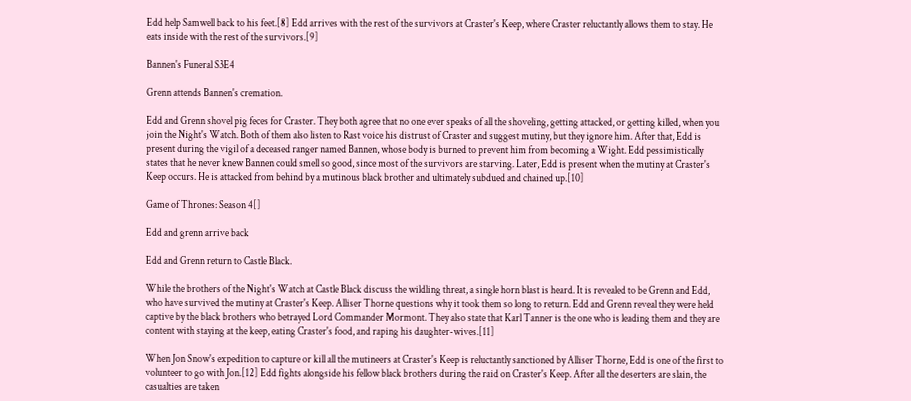Edd help Samwell back to his feet.[8] Edd arrives with the rest of the survivors at Craster's Keep, where Craster reluctantly allows them to stay. He eats inside with the rest of the survivors.[9]

Bannen's Funeral S3E4

Grenn attends Bannen's cremation.

Edd and Grenn shovel pig feces for Craster. They both agree that no one ever speaks of all the shoveling, getting attacked, or getting killed, when you join the Night's Watch. Both of them also listen to Rast voice his distrust of Craster and suggest mutiny, but they ignore him. After that, Edd is present during the vigil of a deceased ranger named Bannen, whose body is burned to prevent him from becoming a Wight. Edd pessimistically states that he never knew Bannen could smell so good, since most of the survivors are starving. Later, Edd is present when the mutiny at Craster's Keep occurs. He is attacked from behind by a mutinous black brother and ultimately subdued and chained up.[10]

Game of Thrones: Season 4[]

Edd and grenn arrive back

Edd and Grenn return to Castle Black.

While the brothers of the Night's Watch at Castle Black discuss the wildling threat, a single horn blast is heard. It is revealed to be Grenn and Edd, who have survived the mutiny at Craster's Keep. Alliser Thorne questions why it took them so long to return. Edd and Grenn reveal they were held captive by the black brothers who betrayed Lord Commander Mormont. They also state that Karl Tanner is the one who is leading them and they are content with staying at the keep, eating Craster's food, and raping his daughter-wives.[11]

When Jon Snow's expedition to capture or kill all the mutineers at Craster's Keep is reluctantly sanctioned by Alliser Thorne, Edd is one of the first to volunteer to go with Jon.[12] Edd fights alongside his fellow black brothers during the raid on Craster's Keep. After all the deserters are slain, the casualties are taken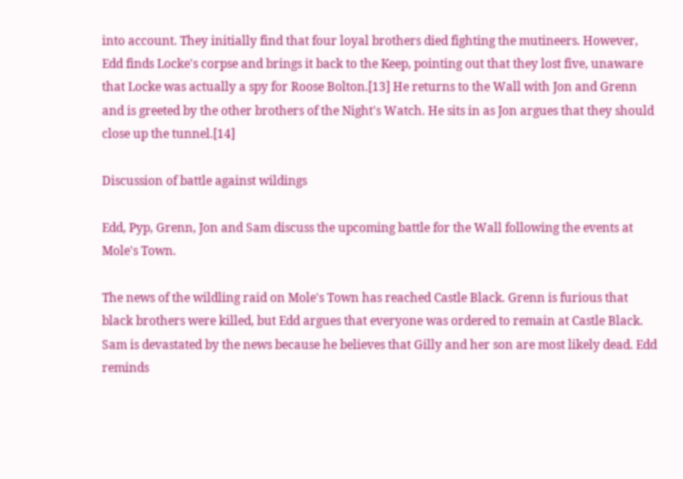into account. They initially find that four loyal brothers died fighting the mutineers. However, Edd finds Locke's corpse and brings it back to the Keep, pointing out that they lost five, unaware that Locke was actually a spy for Roose Bolton.[13] He returns to the Wall with Jon and Grenn and is greeted by the other brothers of the Night's Watch. He sits in as Jon argues that they should close up the tunnel.[14]

Discussion of battle against wildings

Edd, Pyp, Grenn, Jon and Sam discuss the upcoming battle for the Wall following the events at Mole's Town.

The news of the wildling raid on Mole's Town has reached Castle Black. Grenn is furious that black brothers were killed, but Edd argues that everyone was ordered to remain at Castle Black. Sam is devastated by the news because he believes that Gilly and her son are most likely dead. Edd reminds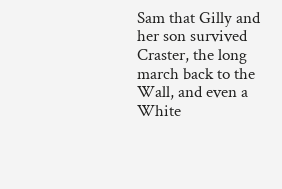Sam that Gilly and her son survived Craster, the long march back to the Wall, and even a White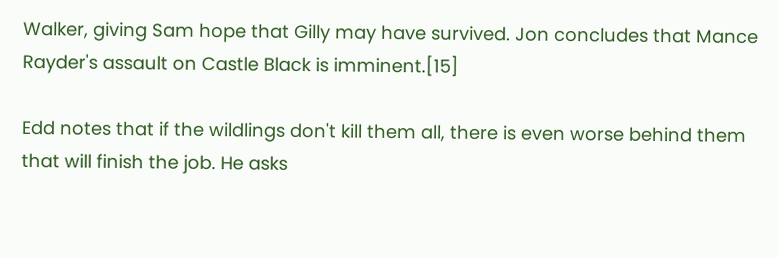Walker, giving Sam hope that Gilly may have survived. Jon concludes that Mance Rayder's assault on Castle Black is imminent.[15]

Edd notes that if the wildlings don't kill them all, there is even worse behind them that will finish the job. He asks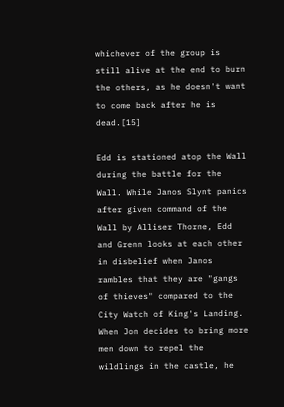whichever of the group is still alive at the end to burn the others, as he doesn't want to come back after he is dead.[15]

Edd is stationed atop the Wall during the battle for the Wall. While Janos Slynt panics after given command of the Wall by Alliser Thorne, Edd and Grenn looks at each other in disbelief when Janos rambles that they are "gangs of thieves" compared to the City Watch of King's Landing. When Jon decides to bring more men down to repel the wildlings in the castle, he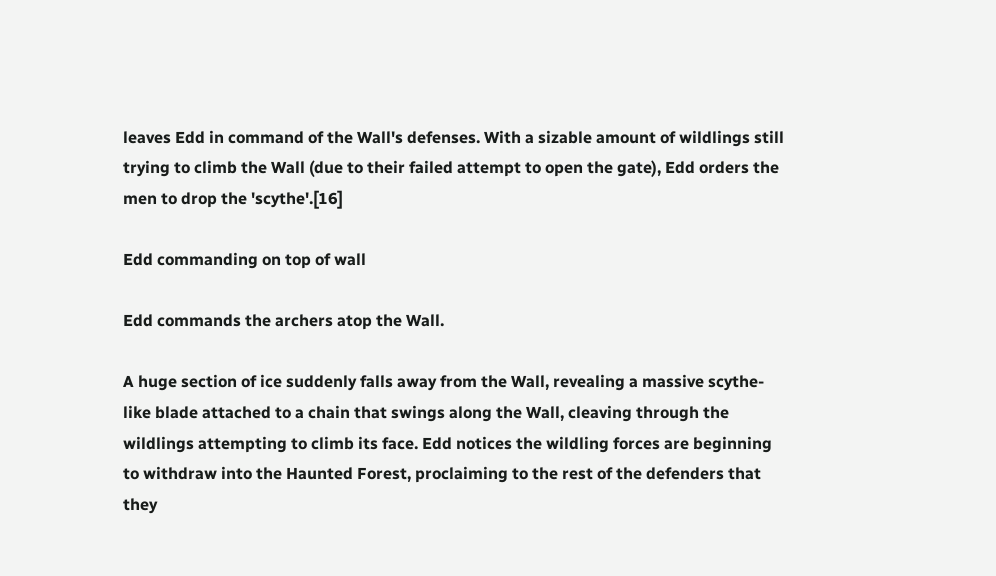leaves Edd in command of the Wall's defenses. With a sizable amount of wildlings still trying to climb the Wall (due to their failed attempt to open the gate), Edd orders the men to drop the 'scythe'.[16]

Edd commanding on top of wall

Edd commands the archers atop the Wall.

A huge section of ice suddenly falls away from the Wall, revealing a massive scythe-like blade attached to a chain that swings along the Wall, cleaving through the wildlings attempting to climb its face. Edd notices the wildling forces are beginning to withdraw into the Haunted Forest, proclaiming to the rest of the defenders that they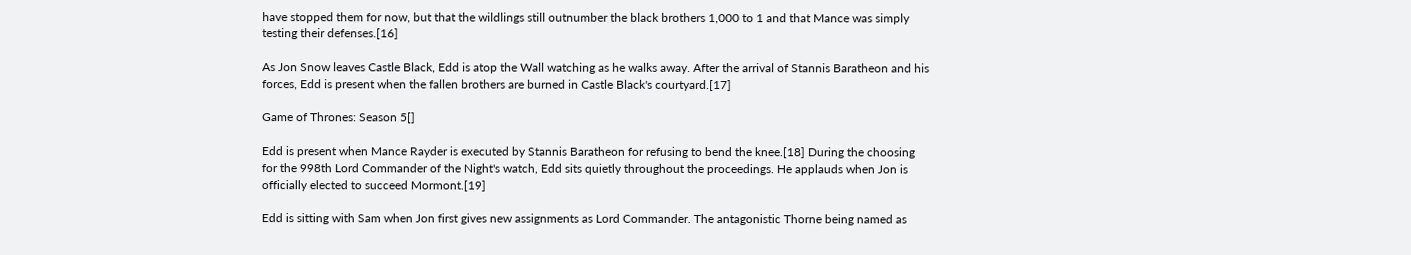have stopped them for now, but that the wildlings still outnumber the black brothers 1,000 to 1 and that Mance was simply testing their defenses.[16]

As Jon Snow leaves Castle Black, Edd is atop the Wall watching as he walks away. After the arrival of Stannis Baratheon and his forces, Edd is present when the fallen brothers are burned in Castle Black's courtyard.[17]

Game of Thrones: Season 5[]

Edd is present when Mance Rayder is executed by Stannis Baratheon for refusing to bend the knee.[18] During the choosing for the 998th Lord Commander of the Night's watch, Edd sits quietly throughout the proceedings. He applauds when Jon is officially elected to succeed Mormont.[19]

Edd is sitting with Sam when Jon first gives new assignments as Lord Commander. The antagonistic Thorne being named as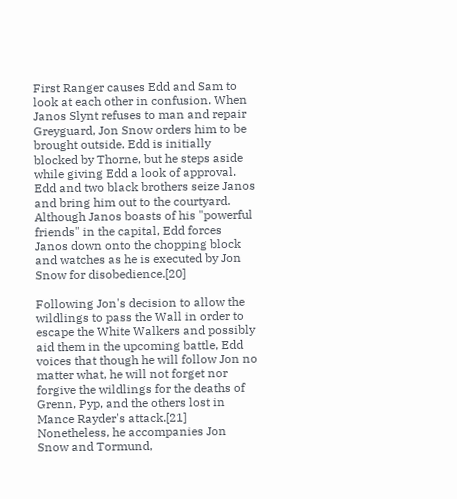First Ranger causes Edd and Sam to look at each other in confusion. When Janos Slynt refuses to man and repair Greyguard, Jon Snow orders him to be brought outside. Edd is initially blocked by Thorne, but he steps aside while giving Edd a look of approval. Edd and two black brothers seize Janos and bring him out to the courtyard. Although Janos boasts of his "powerful friends" in the capital, Edd forces Janos down onto the chopping block and watches as he is executed by Jon Snow for disobedience.[20]

Following Jon's decision to allow the wildlings to pass the Wall in order to escape the White Walkers and possibly aid them in the upcoming battle, Edd voices that though he will follow Jon no matter what, he will not forget nor forgive the wildlings for the deaths of Grenn, Pyp, and the others lost in Mance Rayder's attack.[21] Nonetheless, he accompanies Jon Snow and Tormund,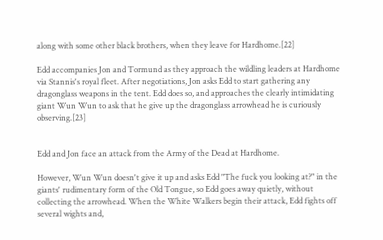along with some other black brothers, when they leave for Hardhome.[22]

Edd accompanies Jon and Tormund as they approach the wildling leaders at Hardhome via Stannis's royal fleet. After negotiations, Jon asks Edd to start gathering any dragonglass weapons in the tent. Edd does so, and approaches the clearly intimidating giant Wun Wun to ask that he give up the dragonglass arrowhead he is curiously observing.[23]


Edd and Jon face an attack from the Army of the Dead at Hardhome.

However, Wun Wun doesn't give it up and asks Edd "The fuck you looking at?" in the giants' rudimentary form of the Old Tongue, so Edd goes away quietly, without collecting the arrowhead. When the White Walkers begin their attack, Edd fights off several wights and,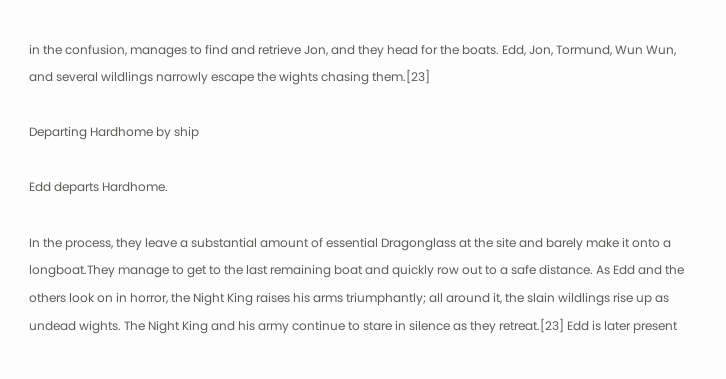in the confusion, manages to find and retrieve Jon, and they head for the boats. Edd, Jon, Tormund, Wun Wun, and several wildlings narrowly escape the wights chasing them.[23]

Departing Hardhome by ship

Edd departs Hardhome.

In the process, they leave a substantial amount of essential Dragonglass at the site and barely make it onto a longboat.They manage to get to the last remaining boat and quickly row out to a safe distance. As Edd and the others look on in horror, the Night King raises his arms triumphantly; all around it, the slain wildlings rise up as undead wights. The Night King and his army continue to stare in silence as they retreat.[23] Edd is later present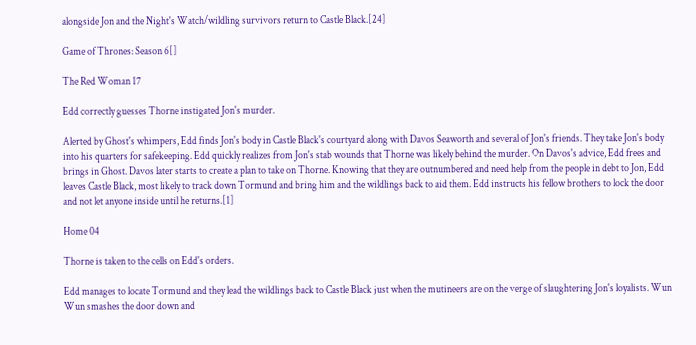alongside Jon and the Night's Watch/wildling survivors return to Castle Black.[24]

Game of Thrones: Season 6[]

The Red Woman 17

Edd correctly guesses Thorne instigated Jon's murder.

Alerted by Ghost's whimpers, Edd finds Jon's body in Castle Black's courtyard along with Davos Seaworth and several of Jon's friends. They take Jon's body into his quarters for safekeeping. Edd quickly realizes from Jon's stab wounds that Thorne was likely behind the murder. On Davos's advice, Edd frees and brings in Ghost. Davos later starts to create a plan to take on Thorne. Knowing that they are outnumbered and need help from the people in debt to Jon, Edd leaves Castle Black, most likely to track down Tormund and bring him and the wildlings back to aid them. Edd instructs his fellow brothers to lock the door and not let anyone inside until he returns.[1]

Home 04

Thorne is taken to the cells on Edd's orders.

Edd manages to locate Tormund and they lead the wildlings back to Castle Black just when the mutineers are on the verge of slaughtering Jon's loyalists. Wun Wun smashes the door down and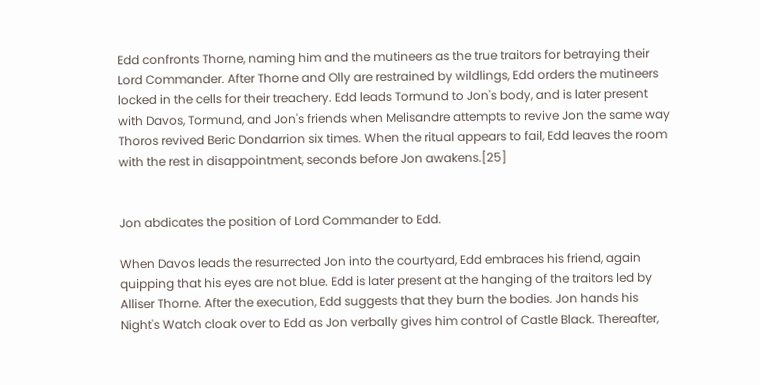Edd confronts Thorne, naming him and the mutineers as the true traitors for betraying their Lord Commander. After Thorne and Olly are restrained by wildlings, Edd orders the mutineers locked in the cells for their treachery. Edd leads Tormund to Jon's body, and is later present with Davos, Tormund, and Jon's friends when Melisandre attempts to revive Jon the same way Thoros revived Beric Dondarrion six times. When the ritual appears to fail, Edd leaves the room with the rest in disappointment, seconds before Jon awakens.[25]


Jon abdicates the position of Lord Commander to Edd.

When Davos leads the resurrected Jon into the courtyard, Edd embraces his friend, again quipping that his eyes are not blue. Edd is later present at the hanging of the traitors led by Alliser Thorne. After the execution, Edd suggests that they burn the bodies. Jon hands his Night's Watch cloak over to Edd as Jon verbally gives him control of Castle Black. Thereafter,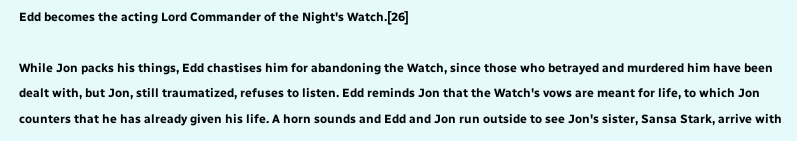Edd becomes the acting Lord Commander of the Night's Watch.[26]

While Jon packs his things, Edd chastises him for abandoning the Watch, since those who betrayed and murdered him have been dealt with, but Jon, still traumatized, refuses to listen. Edd reminds Jon that the Watch's vows are meant for life, to which Jon counters that he has already given his life. A horn sounds and Edd and Jon run outside to see Jon's sister, Sansa Stark, arrive with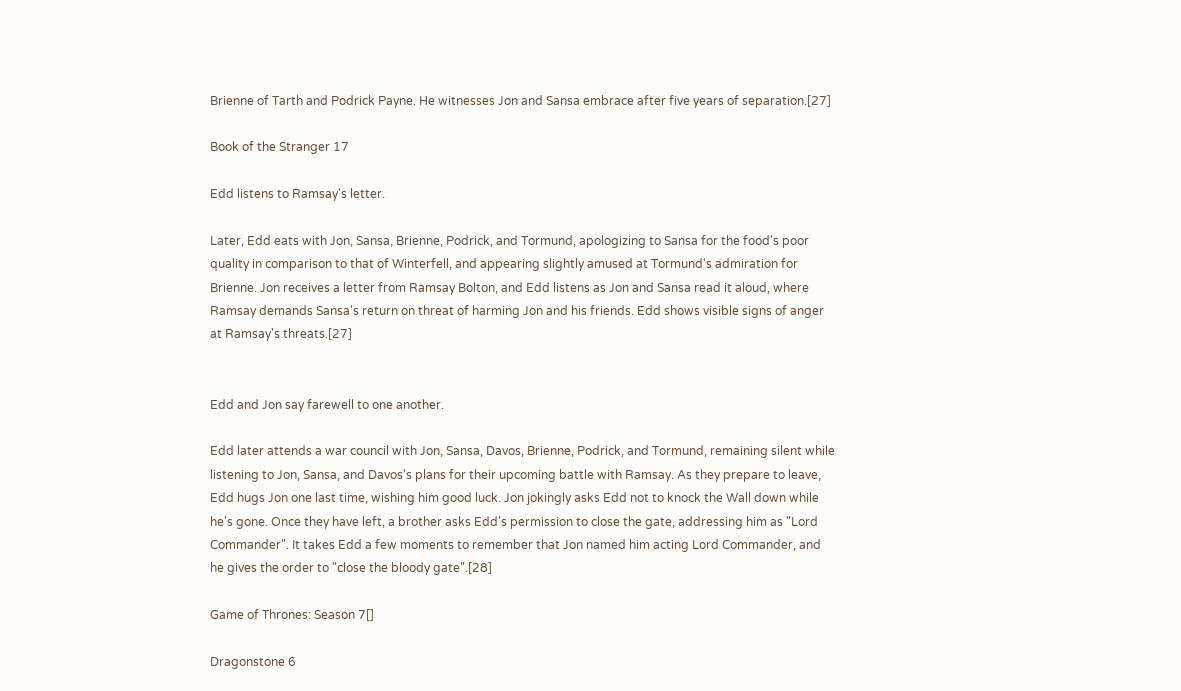Brienne of Tarth and Podrick Payne. He witnesses Jon and Sansa embrace after five years of separation.[27]

Book of the Stranger 17

Edd listens to Ramsay's letter.

Later, Edd eats with Jon, Sansa, Brienne, Podrick, and Tormund, apologizing to Sansa for the food's poor quality in comparison to that of Winterfell, and appearing slightly amused at Tormund's admiration for Brienne. Jon receives a letter from Ramsay Bolton, and Edd listens as Jon and Sansa read it aloud, where Ramsay demands Sansa's return on threat of harming Jon and his friends. Edd shows visible signs of anger at Ramsay's threats.[27]


Edd and Jon say farewell to one another.

Edd later attends a war council with Jon, Sansa, Davos, Brienne, Podrick, and Tormund, remaining silent while listening to Jon, Sansa, and Davos's plans for their upcoming battle with Ramsay. As they prepare to leave, Edd hugs Jon one last time, wishing him good luck. Jon jokingly asks Edd not to knock the Wall down while he's gone. Once they have left, a brother asks Edd's permission to close the gate, addressing him as "Lord Commander". It takes Edd a few moments to remember that Jon named him acting Lord Commander, and he gives the order to "close the bloody gate".[28]

Game of Thrones: Season 7[]

Dragonstone 6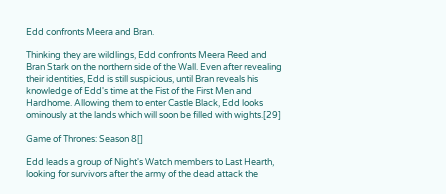Edd confronts Meera and Bran.

Thinking they are wildlings, Edd confronts Meera Reed and Bran Stark on the northern side of the Wall. Even after revealing their identities, Edd is still suspicious, until Bran reveals his knowledge of Edd's time at the Fist of the First Men and Hardhome. Allowing them to enter Castle Black, Edd looks ominously at the lands which will soon be filled with wights.[29]

Game of Thrones: Season 8[]

Edd leads a group of Night's Watch members to Last Hearth, looking for survivors after the army of the dead attack the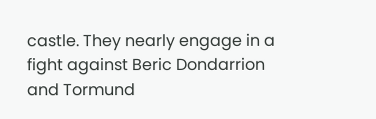castle. They nearly engage in a fight against Beric Dondarrion and Tormund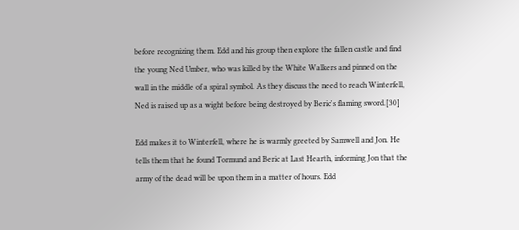before recognizing them. Edd and his group then explore the fallen castle and find the young Ned Umber, who was killed by the White Walkers and pinned on the wall in the middle of a spiral symbol. As they discuss the need to reach Winterfell, Ned is raised up as a wight before being destroyed by Beric's flaming sword.[30]

Edd makes it to Winterfell, where he is warmly greeted by Samwell and Jon. He tells them that he found Tormund and Beric at Last Hearth, informing Jon that the army of the dead will be upon them in a matter of hours. Edd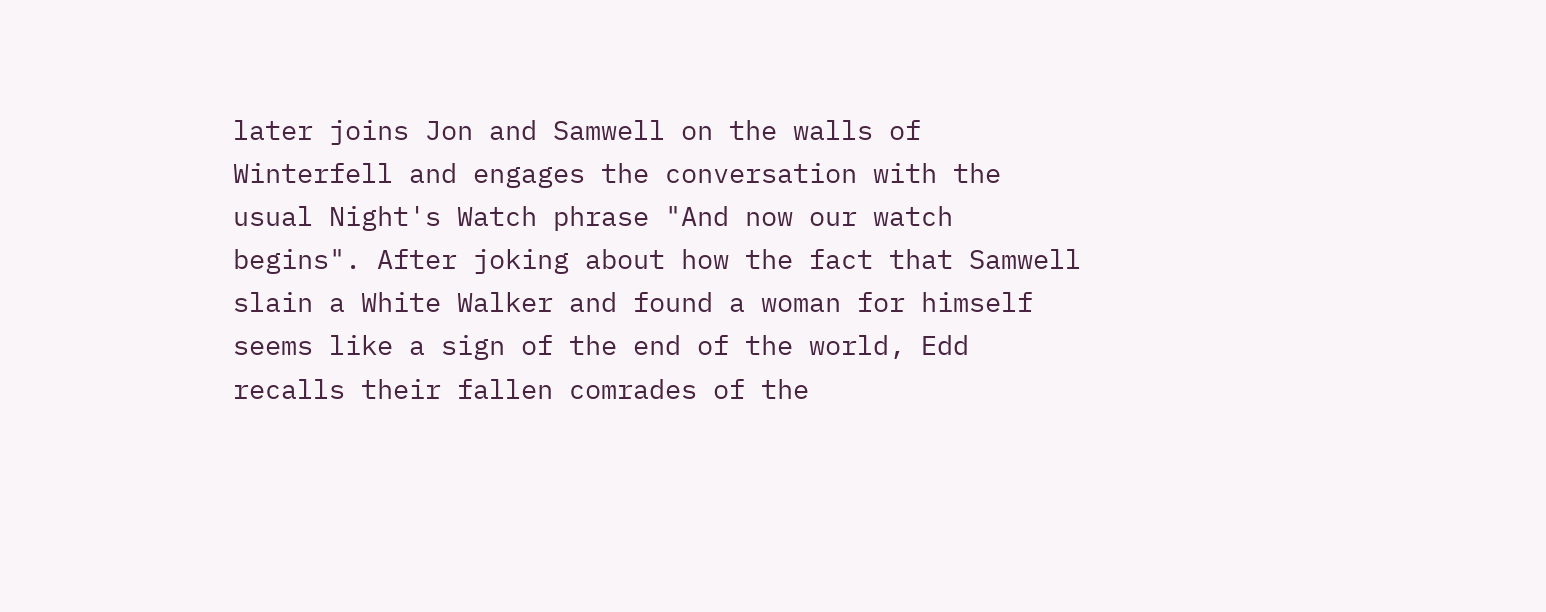later joins Jon and Samwell on the walls of Winterfell and engages the conversation with the usual Night's Watch phrase "And now our watch begins". After joking about how the fact that Samwell slain a White Walker and found a woman for himself seems like a sign of the end of the world, Edd recalls their fallen comrades of the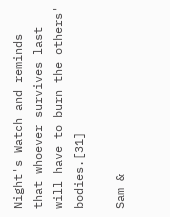Night's Watch and reminds that whoever survives last will have to burn the others' bodies.[31]

Sam &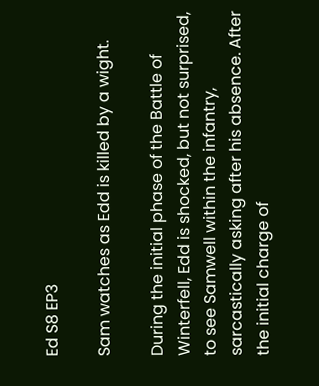Ed S8 EP3

Sam watches as Edd is killed by a wight.

During the initial phase of the Battle of Winterfell, Edd is shocked, but not surprised, to see Samwell within the infantry, sarcastically asking after his absence. After the initial charge of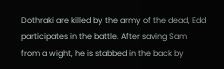Dothraki are killed by the army of the dead, Edd participates in the battle. After saving Sam from a wight, he is stabbed in the back by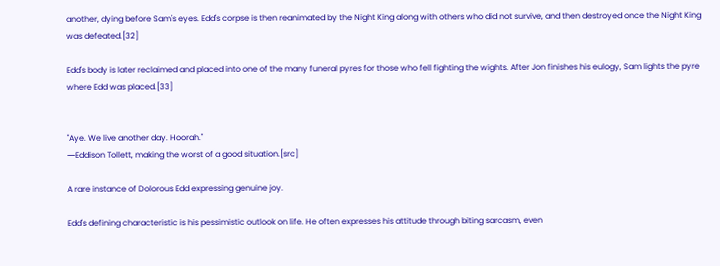another, dying before Sam's eyes. Edd's corpse is then reanimated by the Night King along with others who did not survive, and then destroyed once the Night King was defeated.[32]

Edd's body is later reclaimed and placed into one of the many funeral pyres for those who fell fighting the wights. After Jon finishes his eulogy, Sam lights the pyre where Edd was placed.[33]


"Aye. We live another day. Hoorah."
―Eddison Tollett, making the worst of a good situation.[src]

A rare instance of Dolorous Edd expressing genuine joy.

Edd's defining characteristic is his pessimistic outlook on life. He often expresses his attitude through biting sarcasm, even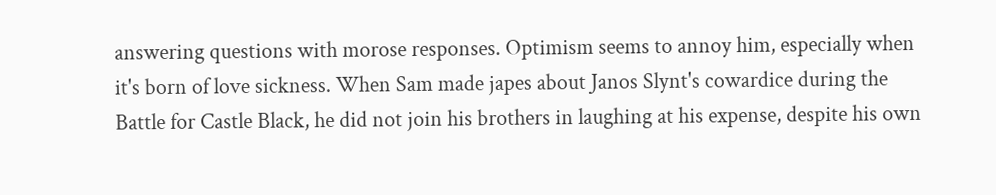answering questions with morose responses. Optimism seems to annoy him, especially when it's born of love sickness. When Sam made japes about Janos Slynt's cowardice during the Battle for Castle Black, he did not join his brothers in laughing at his expense, despite his own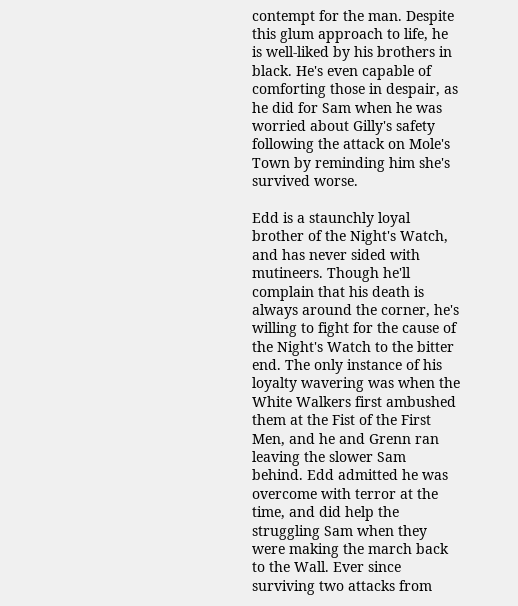contempt for the man. Despite this glum approach to life, he is well-liked by his brothers in black. He's even capable of comforting those in despair, as he did for Sam when he was worried about Gilly's safety following the attack on Mole's Town by reminding him she's survived worse.

Edd is a staunchly loyal brother of the Night's Watch, and has never sided with mutineers. Though he'll complain that his death is always around the corner, he's willing to fight for the cause of the Night's Watch to the bitter end. The only instance of his loyalty wavering was when the White Walkers first ambushed them at the Fist of the First Men, and he and Grenn ran leaving the slower Sam behind. Edd admitted he was overcome with terror at the time, and did help the struggling Sam when they were making the march back to the Wall. Ever since surviving two attacks from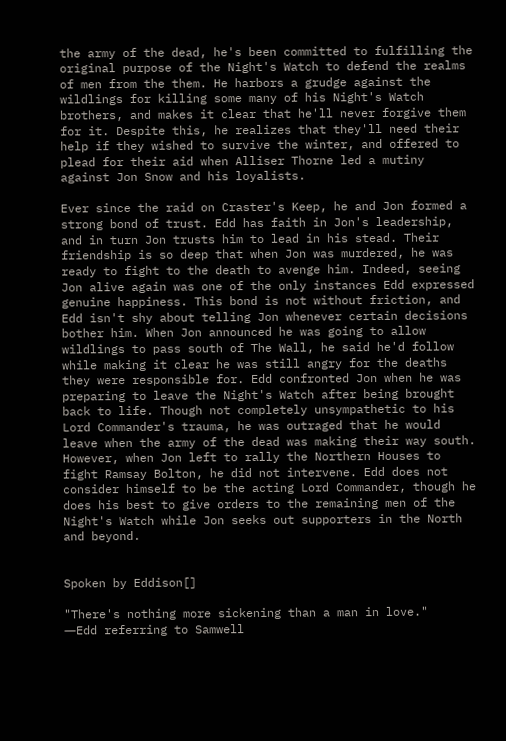the army of the dead, he's been committed to fulfilling the original purpose of the Night's Watch to defend the realms of men from the them. He harbors a grudge against the wildlings for killing some many of his Night's Watch brothers, and makes it clear that he'll never forgive them for it. Despite this, he realizes that they'll need their help if they wished to survive the winter, and offered to plead for their aid when Alliser Thorne led a mutiny against Jon Snow and his loyalists.

Ever since the raid on Craster's Keep, he and Jon formed a strong bond of trust. Edd has faith in Jon's leadership, and in turn Jon trusts him to lead in his stead. Their friendship is so deep that when Jon was murdered, he was ready to fight to the death to avenge him. Indeed, seeing Jon alive again was one of the only instances Edd expressed genuine happiness. This bond is not without friction, and Edd isn't shy about telling Jon whenever certain decisions bother him. When Jon announced he was going to allow wildlings to pass south of The Wall, he said he'd follow while making it clear he was still angry for the deaths they were responsible for. Edd confronted Jon when he was preparing to leave the Night's Watch after being brought back to life. Though not completely unsympathetic to his Lord Commander's trauma, he was outraged that he would leave when the army of the dead was making their way south. However, when Jon left to rally the Northern Houses to fight Ramsay Bolton, he did not intervene. Edd does not consider himself to be the acting Lord Commander, though he does his best to give orders to the remaining men of the Night's Watch while Jon seeks out supporters in the North and beyond.


Spoken by Eddison[]

"There's nothing more sickening than a man in love."
―Edd referring to Samwell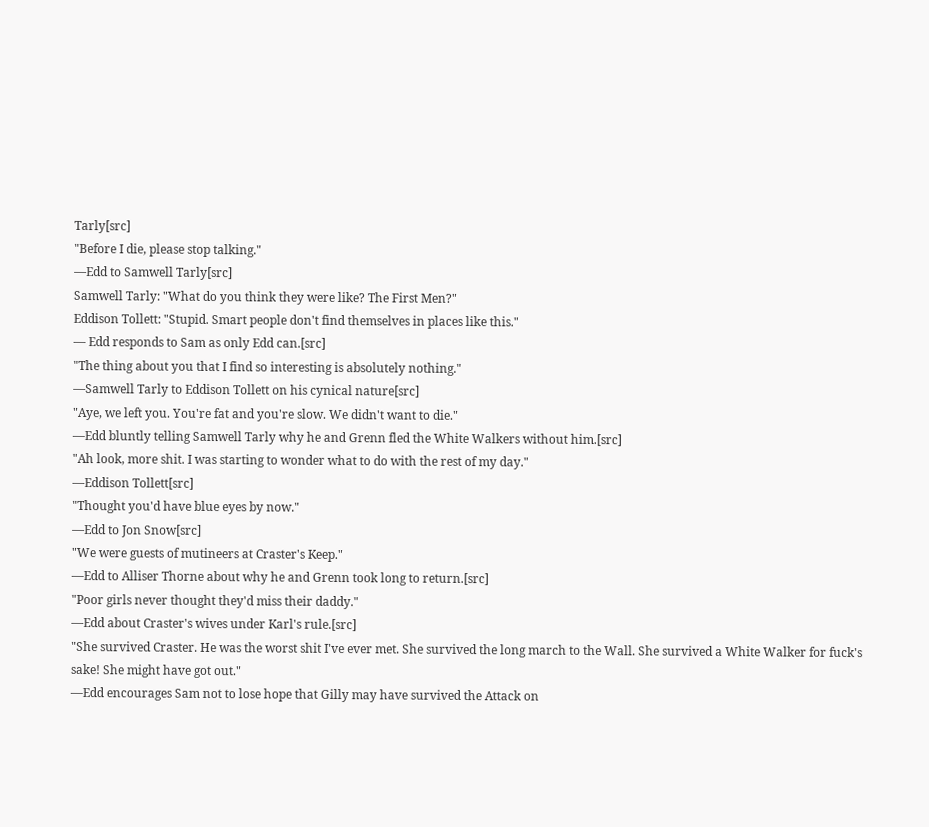Tarly[src]
"Before I die, please stop talking."
―Edd to Samwell Tarly[src]
Samwell Tarly: "What do you think they were like? The First Men?"
Eddison Tollett: "Stupid. Smart people don't find themselves in places like this."
— Edd responds to Sam as only Edd can.[src]
"The thing about you that I find so interesting is absolutely nothing."
―Samwell Tarly to Eddison Tollett on his cynical nature[src]
"Aye, we left you. You're fat and you're slow. We didn't want to die."
―Edd bluntly telling Samwell Tarly why he and Grenn fled the White Walkers without him.[src]
"Ah look, more shit. I was starting to wonder what to do with the rest of my day."
―Eddison Tollett[src]
"Thought you'd have blue eyes by now."
―Edd to Jon Snow[src]
"We were guests of mutineers at Craster's Keep."
―Edd to Alliser Thorne about why he and Grenn took long to return.[src]
"Poor girls never thought they'd miss their daddy."
―Edd about Craster's wives under Karl's rule.[src]
"She survived Craster. He was the worst shit I've ever met. She survived the long march to the Wall. She survived a White Walker for fuck's sake! She might have got out."
―Edd encourages Sam not to lose hope that Gilly may have survived the Attack on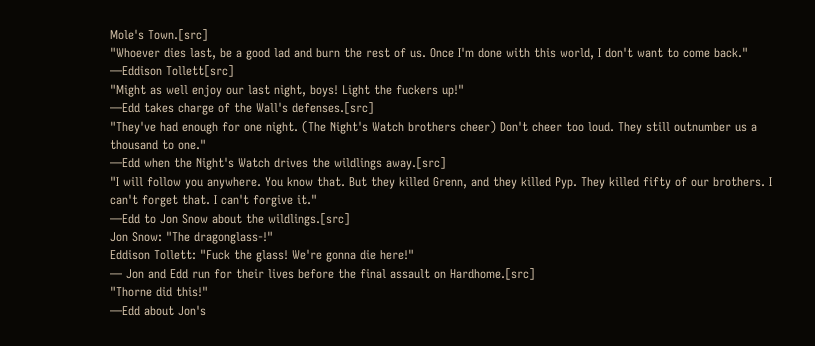Mole's Town.[src]
"Whoever dies last, be a good lad and burn the rest of us. Once I'm done with this world, I don't want to come back."
―Eddison Tollett[src]
"Might as well enjoy our last night, boys! Light the fuckers up!"
―Edd takes charge of the Wall's defenses.[src]
"They've had enough for one night. (The Night's Watch brothers cheer) Don't cheer too loud. They still outnumber us a thousand to one."
―Edd when the Night's Watch drives the wildlings away.[src]
"I will follow you anywhere. You know that. But they killed Grenn, and they killed Pyp. They killed fifty of our brothers. I can't forget that. I can't forgive it."
―Edd to Jon Snow about the wildlings.[src]
Jon Snow: "The dragonglass-!"
Eddison Tollett: "Fuck the glass! We're gonna die here!"
— Jon and Edd run for their lives before the final assault on Hardhome.[src]
"Thorne did this!"
―Edd about Jon's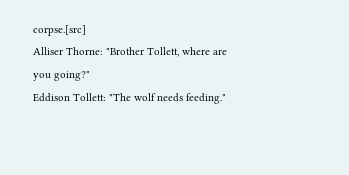corpse.[src]
Alliser Thorne: "Brother Tollett, where are you going?"
Eddison Tollett: "The wolf needs feeding."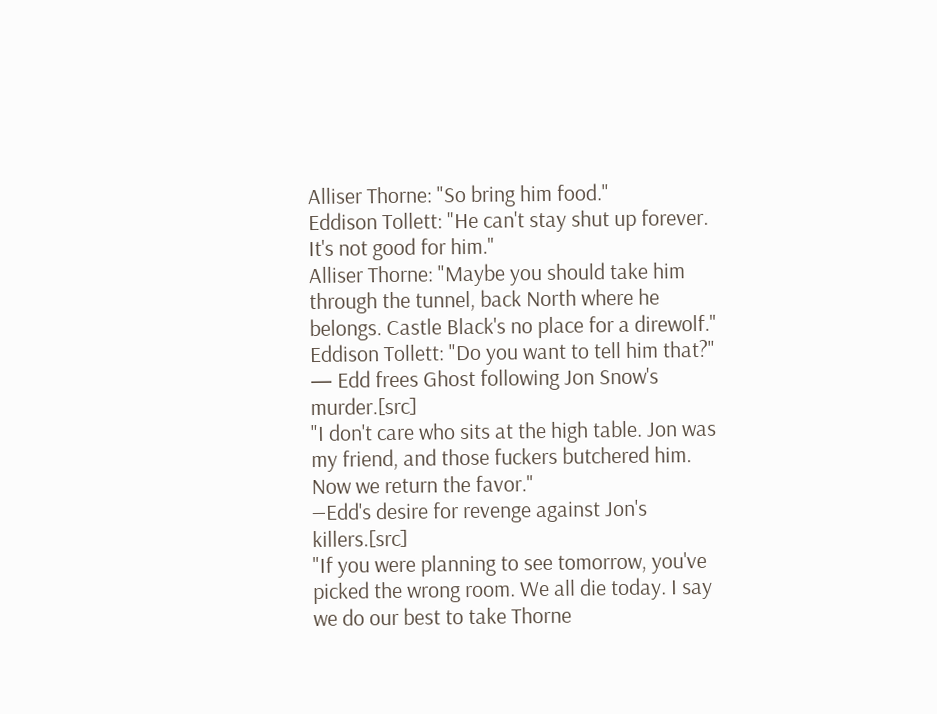Alliser Thorne: "So bring him food."
Eddison Tollett: "He can't stay shut up forever. It's not good for him."
Alliser Thorne: "Maybe you should take him through the tunnel, back North where he belongs. Castle Black's no place for a direwolf."
Eddison Tollett: "Do you want to tell him that?"
— Edd frees Ghost following Jon Snow's murder.[src]
"I don't care who sits at the high table. Jon was my friend, and those fuckers butchered him. Now we return the favor."
―Edd's desire for revenge against Jon's killers.[src]
"If you were planning to see tomorrow, you've picked the wrong room. We all die today. I say we do our best to take Thorne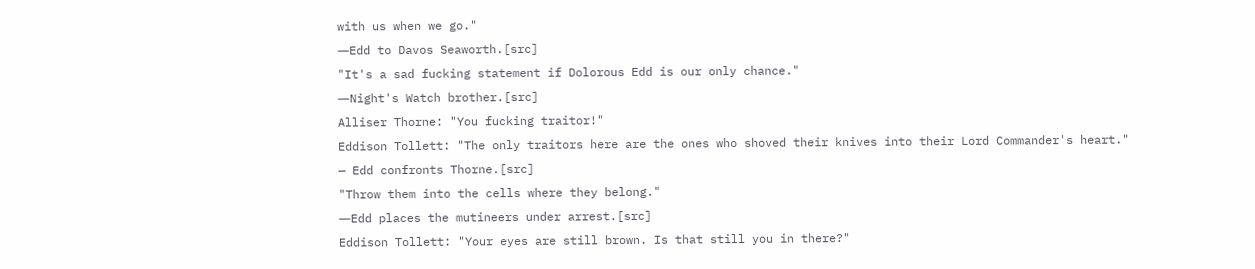with us when we go."
―Edd to Davos Seaworth.[src]
"It's a sad fucking statement if Dolorous Edd is our only chance."
―Night's Watch brother.[src]
Alliser Thorne: "You fucking traitor!"
Eddison Tollett: "The only traitors here are the ones who shoved their knives into their Lord Commander's heart."
— Edd confronts Thorne.[src]
"Throw them into the cells where they belong."
―Edd places the mutineers under arrest.[src]
Eddison Tollett: "Your eyes are still brown. Is that still you in there?"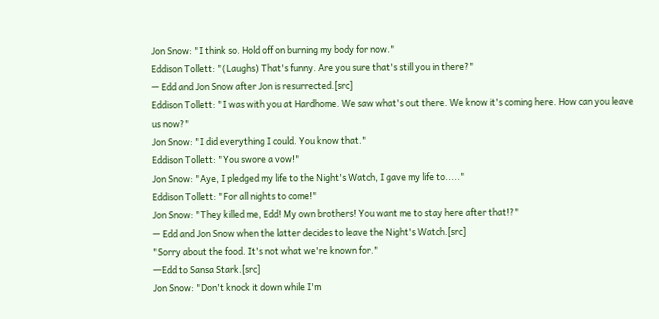Jon Snow: "I think so. Hold off on burning my body for now."
Eddison Tollett: "(Laughs) That's funny. Are you sure that's still you in there?"
— Edd and Jon Snow after Jon is resurrected.[src]
Eddison Tollett: "I was with you at Hardhome. We saw what's out there. We know it's coming here. How can you leave us now?"
Jon Snow: "I did everything I could. You know that."
Eddison Tollett: "You swore a vow!"
Jon Snow: "Aye, I pledged my life to the Night's Watch, I gave my life to....."
Eddison Tollett: "For all nights to come!"
Jon Snow: "They killed me, Edd! My own brothers! You want me to stay here after that!?"
— Edd and Jon Snow when the latter decides to leave the Night's Watch.[src]
"Sorry about the food. It's not what we're known for."
―Edd to Sansa Stark.[src]
Jon Snow: "Don't knock it down while I'm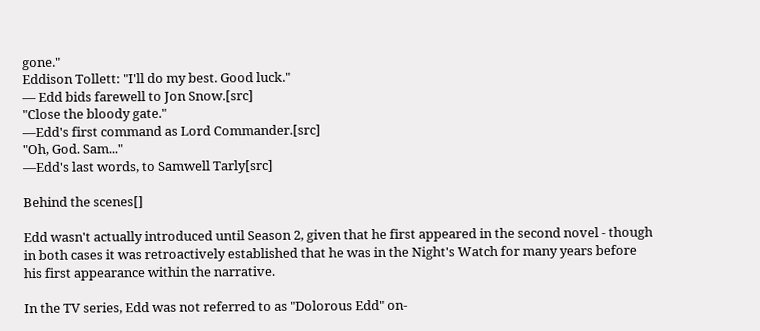gone."
Eddison Tollett: "I'll do my best. Good luck."
— Edd bids farewell to Jon Snow.[src]
"Close the bloody gate."
―Edd's first command as Lord Commander.[src]
"Oh, God. Sam..."
―Edd's last words, to Samwell Tarly[src]

Behind the scenes[]

Edd wasn't actually introduced until Season 2, given that he first appeared in the second novel - though in both cases it was retroactively established that he was in the Night's Watch for many years before his first appearance within the narrative.

In the TV series, Edd was not referred to as "Dolorous Edd" on-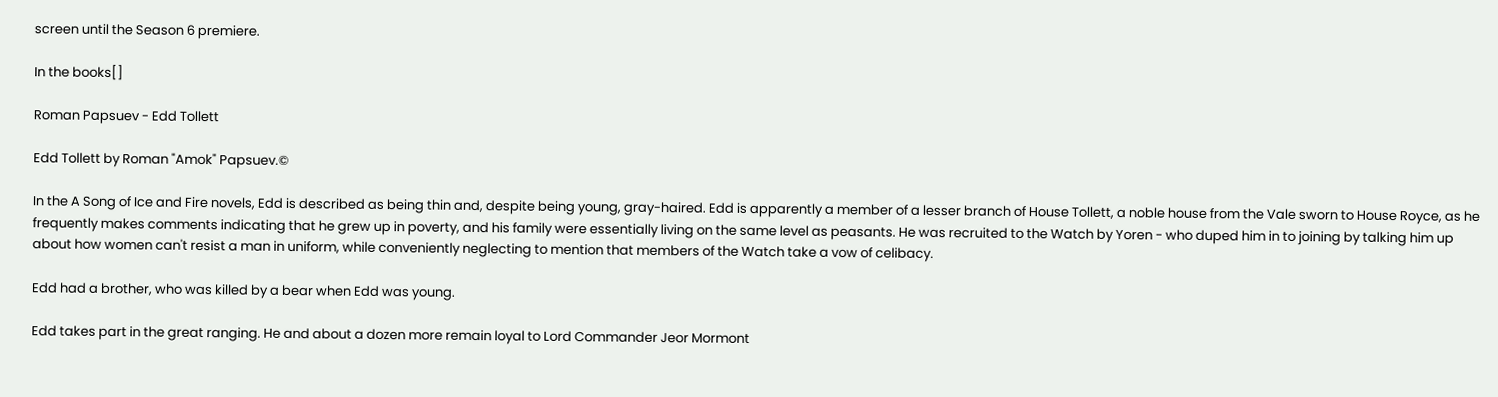screen until the Season 6 premiere.

In the books[]

Roman Papsuev - Edd Tollett

Edd Tollett by Roman "Amok" Papsuev.©

In the A Song of Ice and Fire novels, Edd is described as being thin and, despite being young, gray-haired. Edd is apparently a member of a lesser branch of House Tollett, a noble house from the Vale sworn to House Royce, as he frequently makes comments indicating that he grew up in poverty, and his family were essentially living on the same level as peasants. He was recruited to the Watch by Yoren - who duped him in to joining by talking him up about how women can't resist a man in uniform, while conveniently neglecting to mention that members of the Watch take a vow of celibacy.

Edd had a brother, who was killed by a bear when Edd was young.

Edd takes part in the great ranging. He and about a dozen more remain loyal to Lord Commander Jeor Mormont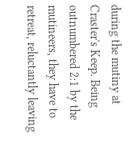during the mutiny at Craster's Keep. Being outnumbered 2:1 by the mutineers, they have to retreat, reluctantly leaving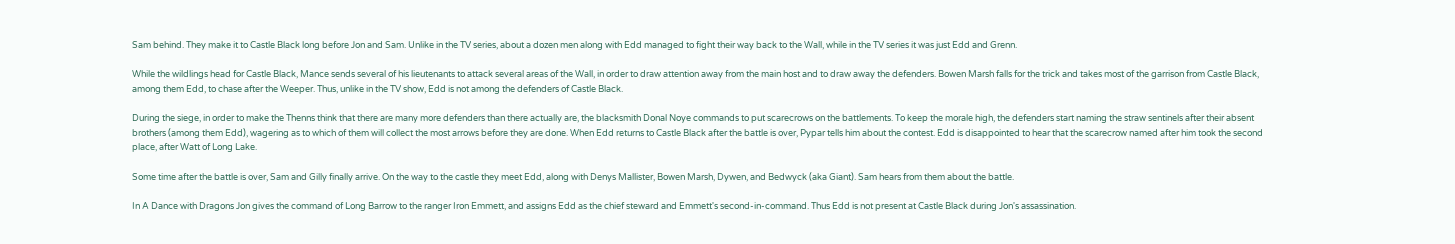Sam behind. They make it to Castle Black long before Jon and Sam. Unlike in the TV series, about a dozen men along with Edd managed to fight their way back to the Wall, while in the TV series it was just Edd and Grenn.

While the wildlings head for Castle Black, Mance sends several of his lieutenants to attack several areas of the Wall, in order to draw attention away from the main host and to draw away the defenders. Bowen Marsh falls for the trick and takes most of the garrison from Castle Black, among them Edd, to chase after the Weeper. Thus, unlike in the TV show, Edd is not among the defenders of Castle Black.

During the siege, in order to make the Thenns think that there are many more defenders than there actually are, the blacksmith Donal Noye commands to put scarecrows on the battlements. To keep the morale high, the defenders start naming the straw sentinels after their absent brothers (among them Edd), wagering as to which of them will collect the most arrows before they are done. When Edd returns to Castle Black after the battle is over, Pypar tells him about the contest. Edd is disappointed to hear that the scarecrow named after him took the second place, after Watt of Long Lake.

Some time after the battle is over, Sam and Gilly finally arrive. On the way to the castle they meet Edd, along with Denys Mallister, Bowen Marsh, Dywen, and Bedwyck (aka Giant). Sam hears from them about the battle.

In A Dance with Dragons Jon gives the command of Long Barrow to the ranger Iron Emmett, and assigns Edd as the chief steward and Emmett's second-in-command. Thus Edd is not present at Castle Black during Jon's assassination.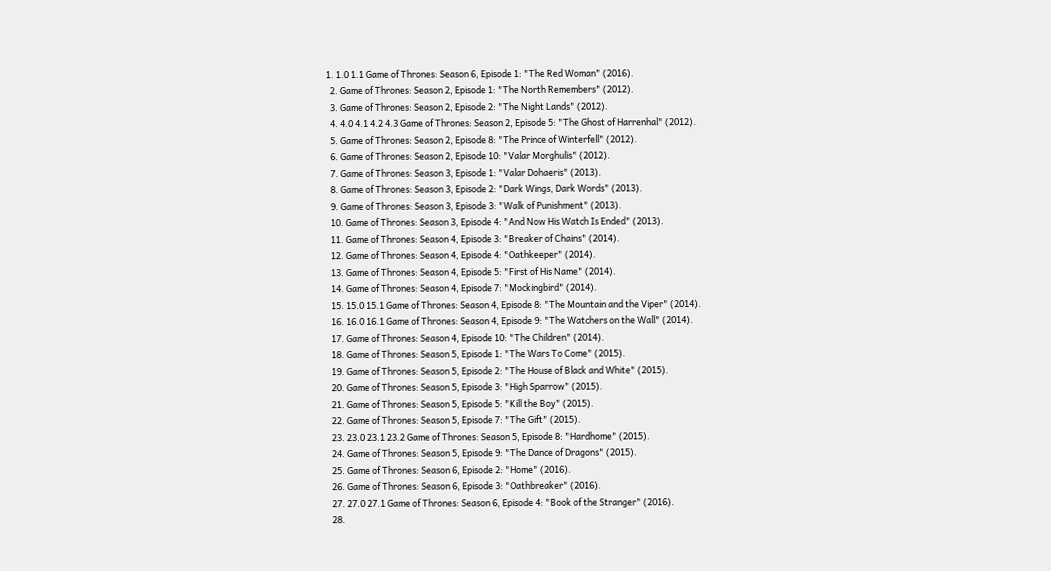1. 1.0 1.1 Game of Thrones: Season 6, Episode 1: "The Red Woman" (2016).
  2. Game of Thrones: Season 2, Episode 1: "The North Remembers" (2012).
  3. Game of Thrones: Season 2, Episode 2: "The Night Lands" (2012).
  4. 4.0 4.1 4.2 4.3 Game of Thrones: Season 2, Episode 5: "The Ghost of Harrenhal" (2012).
  5. Game of Thrones: Season 2, Episode 8: "The Prince of Winterfell" (2012).
  6. Game of Thrones: Season 2, Episode 10: "Valar Morghulis" (2012).
  7. Game of Thrones: Season 3, Episode 1: "Valar Dohaeris" (2013).
  8. Game of Thrones: Season 3, Episode 2: "Dark Wings, Dark Words" (2013).
  9. Game of Thrones: Season 3, Episode 3: "Walk of Punishment" (2013).
  10. Game of Thrones: Season 3, Episode 4: "And Now His Watch Is Ended" (2013).
  11. Game of Thrones: Season 4, Episode 3: "Breaker of Chains" (2014).
  12. Game of Thrones: Season 4, Episode 4: "Oathkeeper" (2014).
  13. Game of Thrones: Season 4, Episode 5: "First of His Name" (2014).
  14. Game of Thrones: Season 4, Episode 7: "Mockingbird" (2014).
  15. 15.0 15.1 Game of Thrones: Season 4, Episode 8: "The Mountain and the Viper" (2014).
  16. 16.0 16.1 Game of Thrones: Season 4, Episode 9: "The Watchers on the Wall" (2014).
  17. Game of Thrones: Season 4, Episode 10: "The Children" (2014).
  18. Game of Thrones: Season 5, Episode 1: "The Wars To Come" (2015).
  19. Game of Thrones: Season 5, Episode 2: "The House of Black and White" (2015).
  20. Game of Thrones: Season 5, Episode 3: "High Sparrow" (2015).
  21. Game of Thrones: Season 5, Episode 5: "Kill the Boy" (2015).
  22. Game of Thrones: Season 5, Episode 7: "The Gift" (2015).
  23. 23.0 23.1 23.2 Game of Thrones: Season 5, Episode 8: "Hardhome" (2015).
  24. Game of Thrones: Season 5, Episode 9: "The Dance of Dragons" (2015).
  25. Game of Thrones: Season 6, Episode 2: "Home" (2016).
  26. Game of Thrones: Season 6, Episode 3: "Oathbreaker" (2016).
  27. 27.0 27.1 Game of Thrones: Season 6, Episode 4: "Book of the Stranger" (2016).
  28.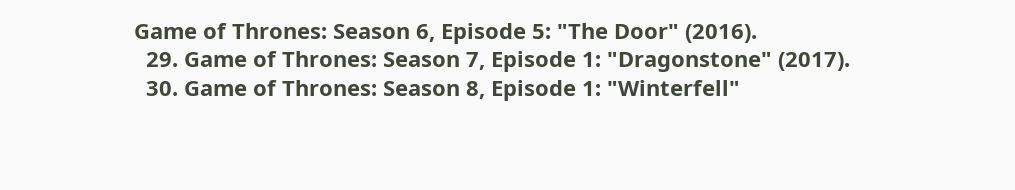Game of Thrones: Season 6, Episode 5: "The Door" (2016).
  29. Game of Thrones: Season 7, Episode 1: "Dragonstone" (2017).
  30. Game of Thrones: Season 8, Episode 1: "Winterfell"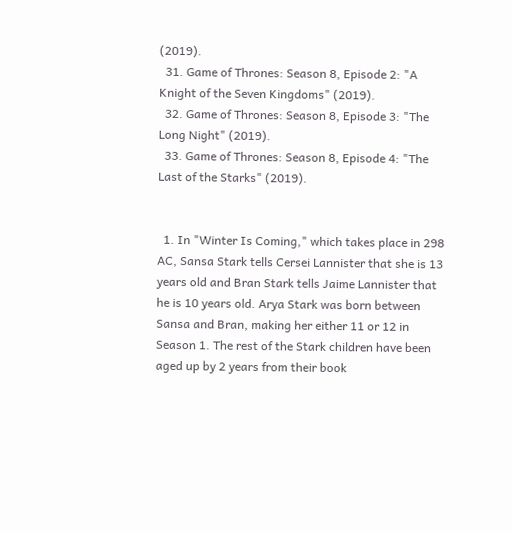(2019).
  31. Game of Thrones: Season 8, Episode 2: "A Knight of the Seven Kingdoms" (2019).
  32. Game of Thrones: Season 8, Episode 3: "The Long Night" (2019).
  33. Game of Thrones: Season 8, Episode 4: "The Last of the Starks" (2019).


  1. In "Winter Is Coming," which takes place in 298 AC, Sansa Stark tells Cersei Lannister that she is 13 years old and Bran Stark tells Jaime Lannister that he is 10 years old. Arya Stark was born between Sansa and Bran, making her either 11 or 12 in Season 1. The rest of the Stark children have been aged up by 2 years from their book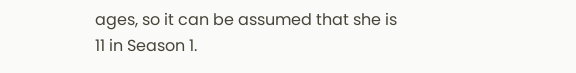ages, so it can be assumed that she is 11 in Season 1.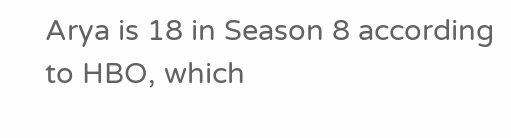Arya is 18 in Season 8 according to HBO, which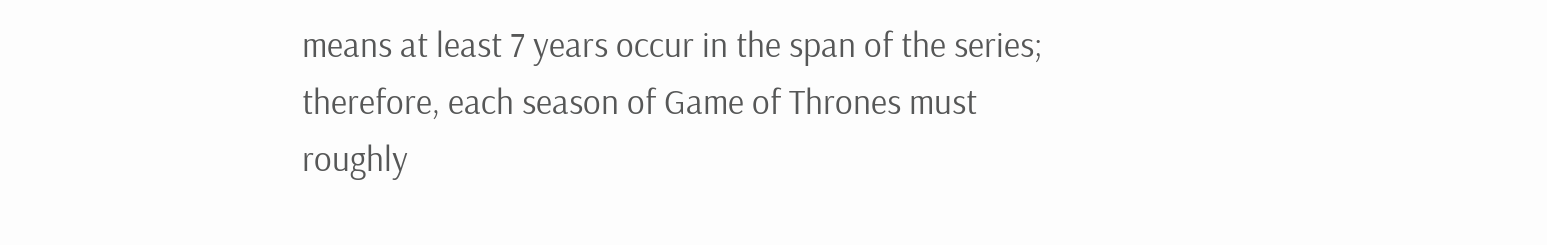means at least 7 years occur in the span of the series; therefore, each season of Game of Thrones must roughly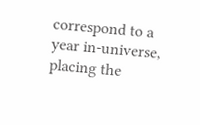correspond to a year in-universe, placing the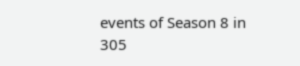events of Season 8 in 305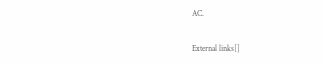AC.

External links[]